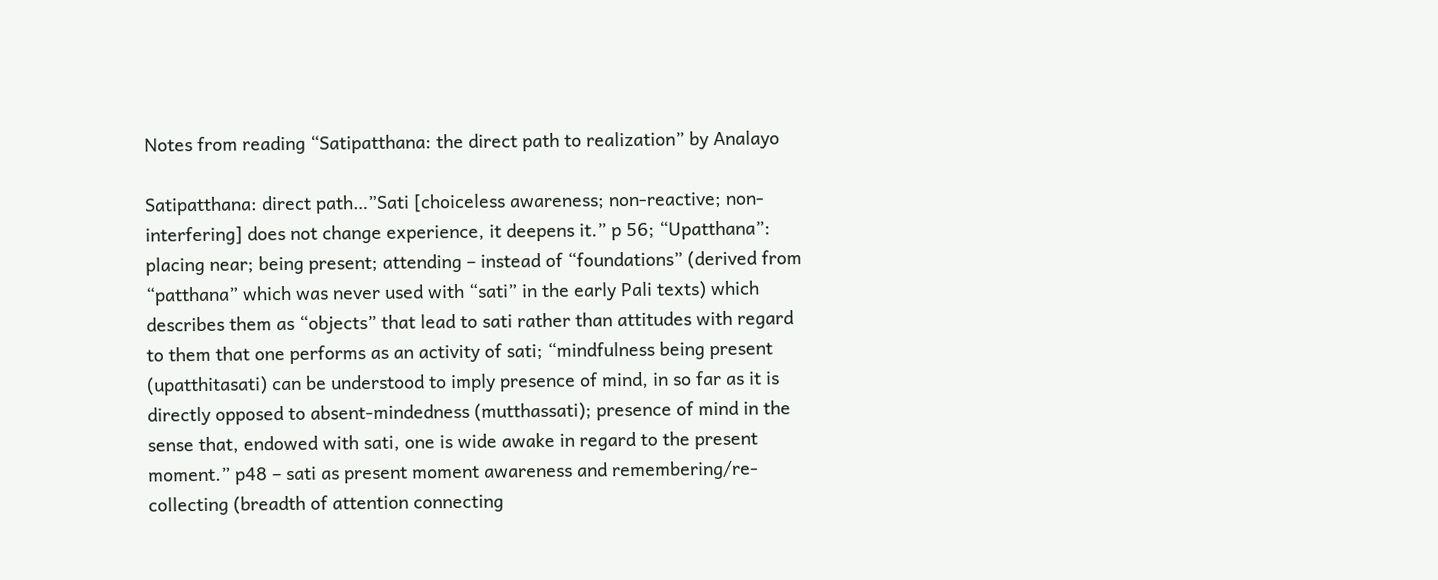Notes from reading “Satipatthana: the direct path to realization” by Analayo

Satipatthana: direct path…”Sati [choiceless awareness; non-reactive; non-interfering] does not change experience, it deepens it.” p 56; “Upatthana”: placing near; being present; attending – instead of “foundations” (derived from “patthana” which was never used with “sati” in the early Pali texts) which describes them as “objects” that lead to sati rather than attitudes with regard to them that one performs as an activity of sati; “mindfulness being present (upatthitasati) can be understood to imply presence of mind, in so far as it is directly opposed to absent-mindedness (mutthassati); presence of mind in the sense that, endowed with sati, one is wide awake in regard to the present moment.” p48 – sati as present moment awareness and remembering/re-collecting (breadth of attention connecting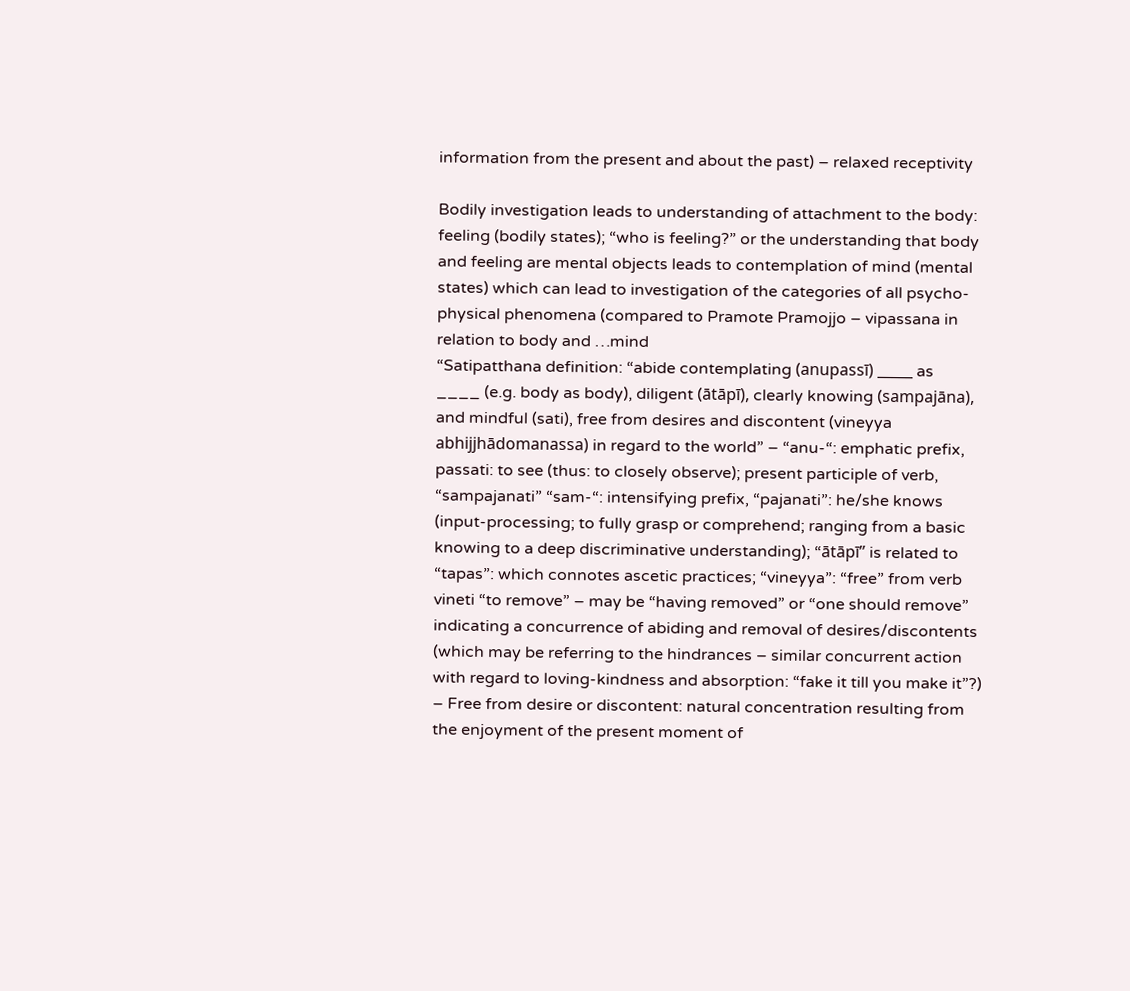information from the present and about the past) – relaxed receptivity

Bodily investigation leads to understanding of attachment to the body: feeling (bodily states); “who is feeling?” or the understanding that body and feeling are mental objects leads to contemplation of mind (mental states) which can lead to investigation of the categories of all psycho-physical phenomena (compared to Pramote Pramojjo – vipassana in relation to body and …mind
“Satipatthana definition: “abide contemplating (anupassī) _____ as ____ (e.g. body as body), diligent (ātāpī), clearly knowing (sampajāna), and mindful (sati), free from desires and discontent (vineyya abhijjhādomanassa) in regard to the world” – “anu-“: emphatic prefix, passati: to see (thus: to closely observe); present participle of verb, “sampajanati” “sam-“: intensifying prefix, “pajanati”: he/she knows (input-processing; to fully grasp or comprehend; ranging from a basic knowing to a deep discriminative understanding); “ātāpī” is related to “tapas”: which connotes ascetic practices; “vineyya”: “free” from verb vineti “to remove” – may be “having removed” or “one should remove” indicating a concurrence of abiding and removal of desires/discontents (which may be referring to the hindrances – similar concurrent action with regard to loving-kindness and absorption: “fake it till you make it”?) – Free from desire or discontent: natural concentration resulting from the enjoyment of the present moment of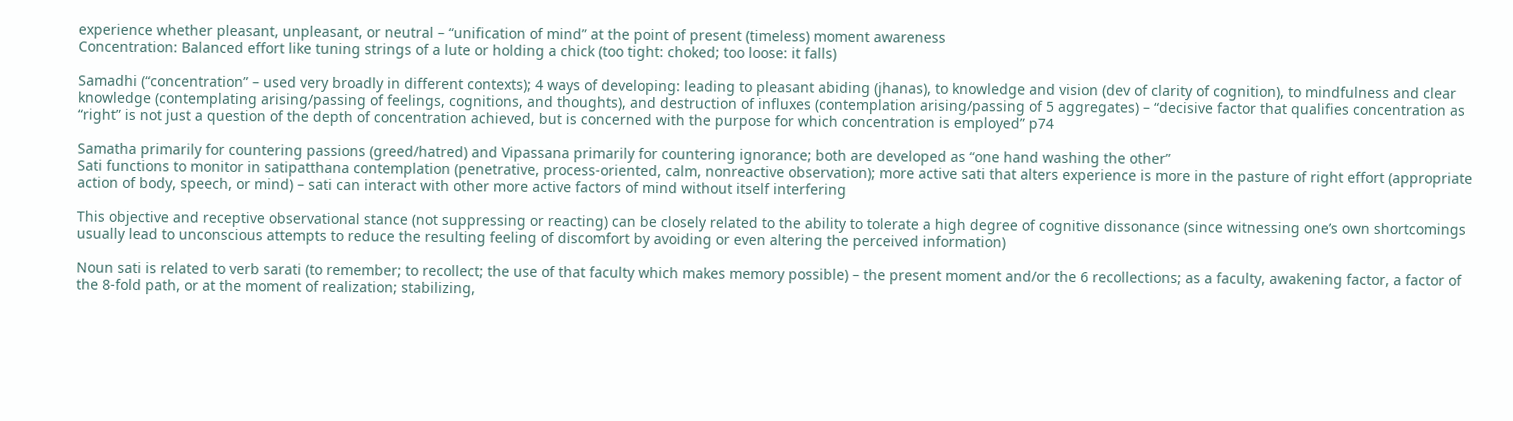experience whether pleasant, unpleasant, or neutral – “unification of mind” at the point of present (timeless) moment awareness
Concentration: Balanced effort like tuning strings of a lute or holding a chick (too tight: choked; too loose: it falls)

Samadhi (“concentration” – used very broadly in different contexts); 4 ways of developing: leading to pleasant abiding (jhanas), to knowledge and vision (dev of clarity of cognition), to mindfulness and clear knowledge (contemplating arising/passing of feelings, cognitions, and thoughts), and destruction of influxes (contemplation arising/passing of 5 aggregates) – “decisive factor that qualifies concentration as “right” is not just a question of the depth of concentration achieved, but is concerned with the purpose for which concentration is employed” p74

Samatha primarily for countering passions (greed/hatred) and Vipassana primarily for countering ignorance; both are developed as “one hand washing the other”
Sati functions to monitor in satipatthana contemplation (penetrative, process-oriented, calm, nonreactive observation); more active sati that alters experience is more in the pasture of right effort (appropriate action of body, speech, or mind) – sati can interact with other more active factors of mind without itself interfering

This objective and receptive observational stance (not suppressing or reacting) can be closely related to the ability to tolerate a high degree of cognitive dissonance (since witnessing one’s own shortcomings usually lead to unconscious attempts to reduce the resulting feeling of discomfort by avoiding or even altering the perceived information)

Noun sati is related to verb sarati (to remember; to recollect; the use of that faculty which makes memory possible) – the present moment and/or the 6 recollections; as a faculty, awakening factor, a factor of the 8-fold path, or at the moment of realization; stabilizing,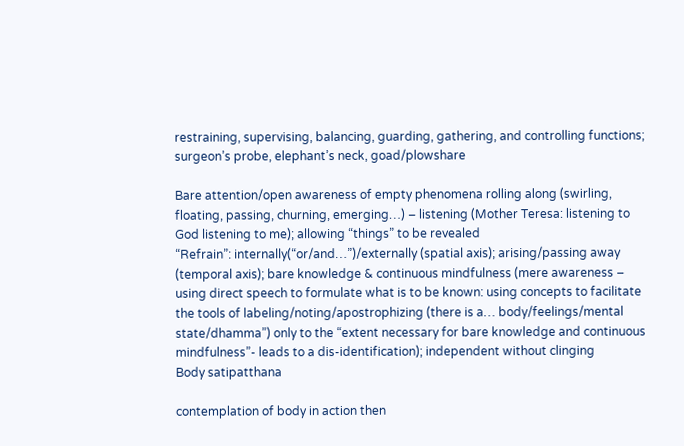restraining, supervising, balancing, guarding, gathering, and controlling functions; surgeon’s probe, elephant’s neck, goad/plowshare

Bare attention/open awareness of empty phenomena rolling along (swirling, floating, passing, churning, emerging…) – listening (Mother Teresa: listening to God listening to me); allowing “things” to be revealed
“Refrain”: internally(“or/and…”)/externally (spatial axis); arising/passing away (temporal axis); bare knowledge & continuous mindfulness (mere awareness – using direct speech to formulate what is to be known: using concepts to facilitate the tools of labeling/noting/apostrophizing (there is a… body/feelings/mental state/dhamma”) only to the “extent necessary for bare knowledge and continuous mindfulness”- leads to a dis-identification); independent without clinging
Body satipatthana

contemplation of body in action then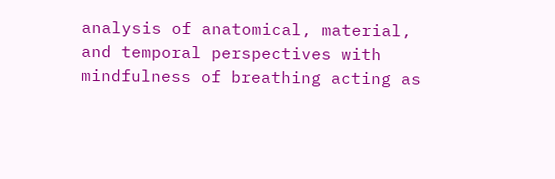analysis of anatomical, material, and temporal perspectives with mindfulness of breathing acting as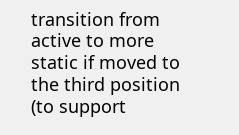transition from active to more static if moved to the third position (to support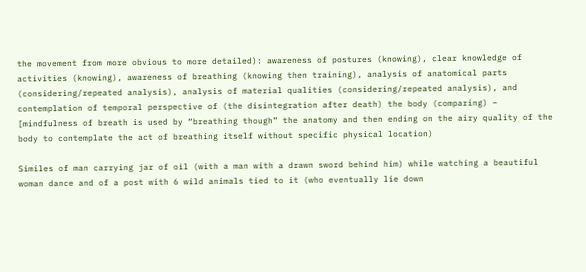the movement from more obvious to more detailed): awareness of postures (knowing), clear knowledge of activities (knowing), awareness of breathing (knowing then training), analysis of anatomical parts (considering/repeated analysis), analysis of material qualities (considering/repeated analysis), and contemplation of temporal perspective of (the disintegration after death) the body (comparing) – [mindfulness of breath is used by “breathing though” the anatomy and then ending on the airy quality of the body to contemplate the act of breathing itself without specific physical location)

Similes of man carrying jar of oil (with a man with a drawn sword behind him) while watching a beautiful woman dance and of a post with 6 wild animals tied to it (who eventually lie down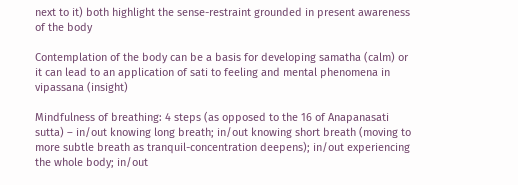next to it) both highlight the sense-restraint grounded in present awareness of the body

Contemplation of the body can be a basis for developing samatha (calm) or it can lead to an application of sati to feeling and mental phenomena in vipassana (insight)

Mindfulness of breathing: 4 steps (as opposed to the 16 of Anapanasati sutta) – in/out knowing long breath; in/out knowing short breath (moving to more subtle breath as tranquil-concentration deepens); in/out experiencing the whole body; in/out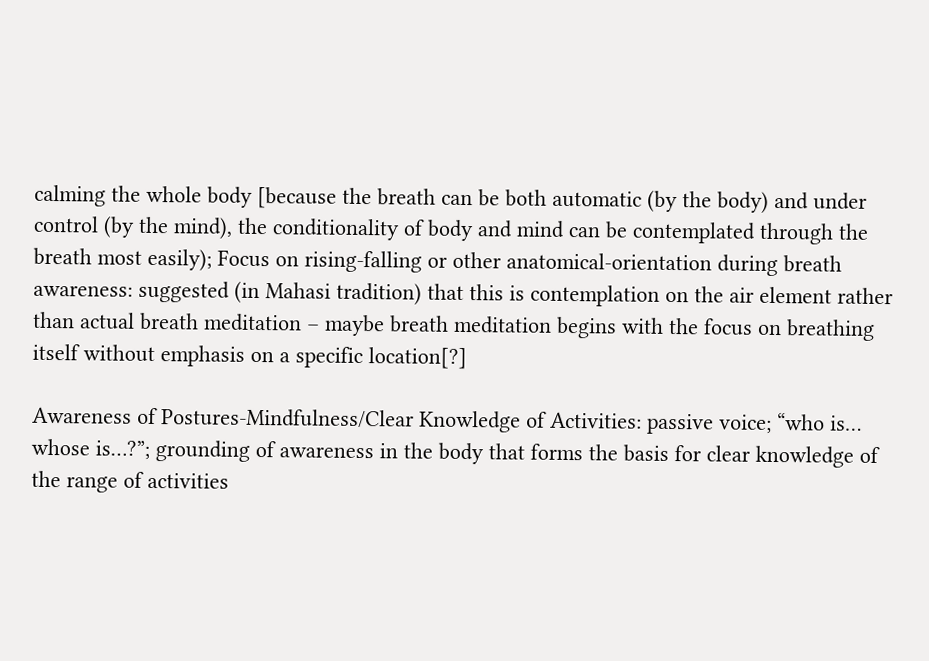calming the whole body [because the breath can be both automatic (by the body) and under control (by the mind), the conditionality of body and mind can be contemplated through the breath most easily); Focus on rising-falling or other anatomical-orientation during breath awareness: suggested (in Mahasi tradition) that this is contemplation on the air element rather than actual breath meditation – maybe breath meditation begins with the focus on breathing itself without emphasis on a specific location[?]

Awareness of Postures-Mindfulness/Clear Knowledge of Activities: passive voice; “who is… whose is…?”; grounding of awareness in the body that forms the basis for clear knowledge of the range of activities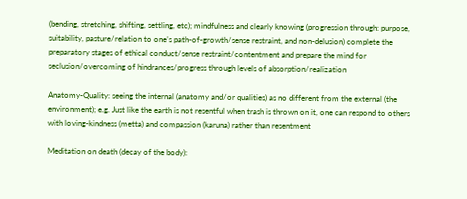(bending, stretching, shifting, settling, etc); mindfulness and clearly knowing (progression through: purpose, suitability, pasture/relation to one’s path-of-growth/sense restraint, and non-delusion) complete the preparatory stages of ethical conduct/sense restraint/contentment and prepare the mind for seclusion/overcoming of hindrances/progress through levels of absorption/realization

Anatomy-Quality: seeing the internal (anatomy and/or qualities) as no different from the external (the environment); e.g. Just like the earth is not resentful when trash is thrown on it, one can respond to others with loving-kindness (metta) and compassion (karuna) rather than resentment

Meditation on death (decay of the body):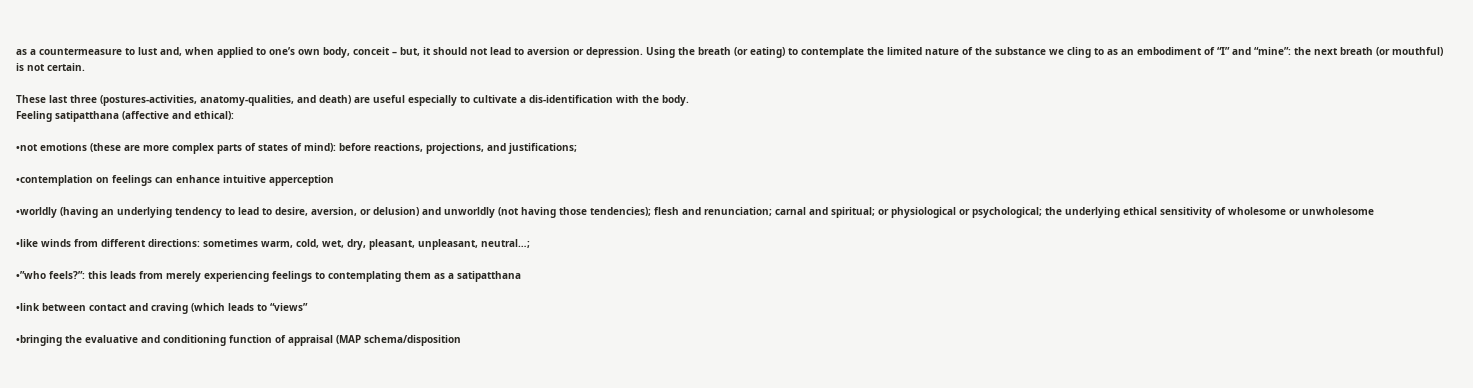as a countermeasure to lust and, when applied to one’s own body, conceit – but, it should not lead to aversion or depression. Using the breath (or eating) to contemplate the limited nature of the substance we cling to as an embodiment of “I” and “mine”: the next breath (or mouthful) is not certain.

These last three (postures-activities, anatomy-qualities, and death) are useful especially to cultivate a dis-identification with the body.
Feeling satipatthana (affective and ethical):

•not emotions (these are more complex parts of states of mind): before reactions, projections, and justifications;

•contemplation on feelings can enhance intuitive apperception

•worldly (having an underlying tendency to lead to desire, aversion, or delusion) and unworldly (not having those tendencies); flesh and renunciation; carnal and spiritual; or physiological or psychological; the underlying ethical sensitivity of wholesome or unwholesome

•like winds from different directions: sometimes warm, cold, wet, dry, pleasant, unpleasant, neutral…;

•”who feels?”: this leads from merely experiencing feelings to contemplating them as a satipatthana

•link between contact and craving (which leads to “views”

•bringing the evaluative and conditioning function of appraisal (MAP schema/disposition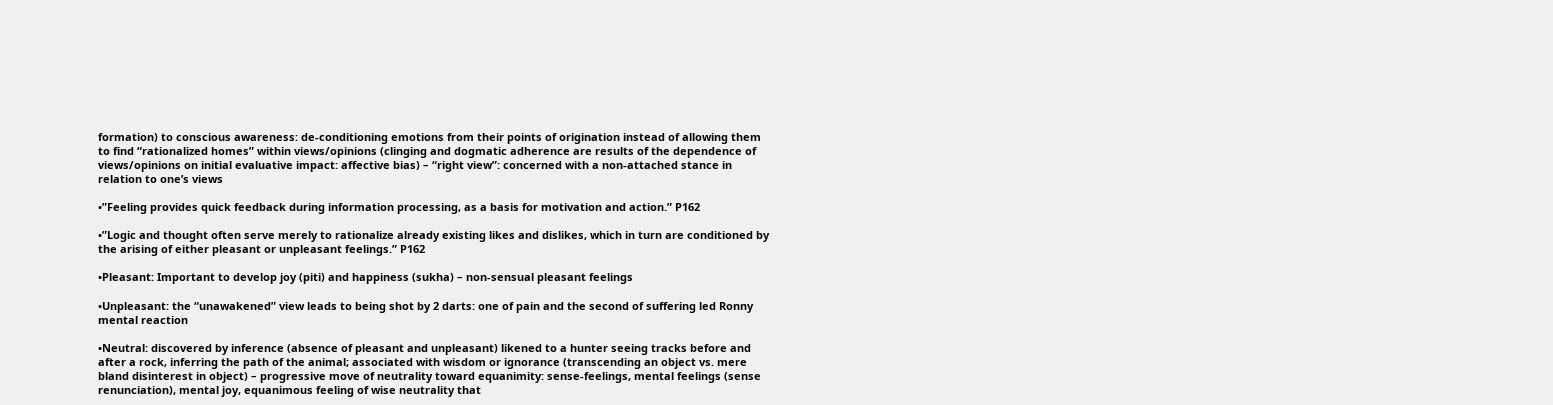formation) to conscious awareness: de-conditioning emotions from their points of origination instead of allowing them to find “rationalized homes” within views/opinions (clinging and dogmatic adherence are results of the dependence of views/opinions on initial evaluative impact: affective bias) – “right view”: concerned with a non-attached stance in relation to one’s views

•”Feeling provides quick feedback during information processing, as a basis for motivation and action.” P162

•”Logic and thought often serve merely to rationalize already existing likes and dislikes, which in turn are conditioned by the arising of either pleasant or unpleasant feelings.” P162

•Pleasant: Important to develop joy (piti) and happiness (sukha) – non-sensual pleasant feelings

•Unpleasant: the “unawakened” view leads to being shot by 2 darts: one of pain and the second of suffering led Ronny mental reaction

•Neutral: discovered by inference (absence of pleasant and unpleasant) likened to a hunter seeing tracks before and after a rock, inferring the path of the animal; associated with wisdom or ignorance (transcending an object vs. mere bland disinterest in object) – progressive move of neutrality toward equanimity: sense-feelings, mental feelings (sense renunciation), mental joy, equanimous feeling of wise neutrality that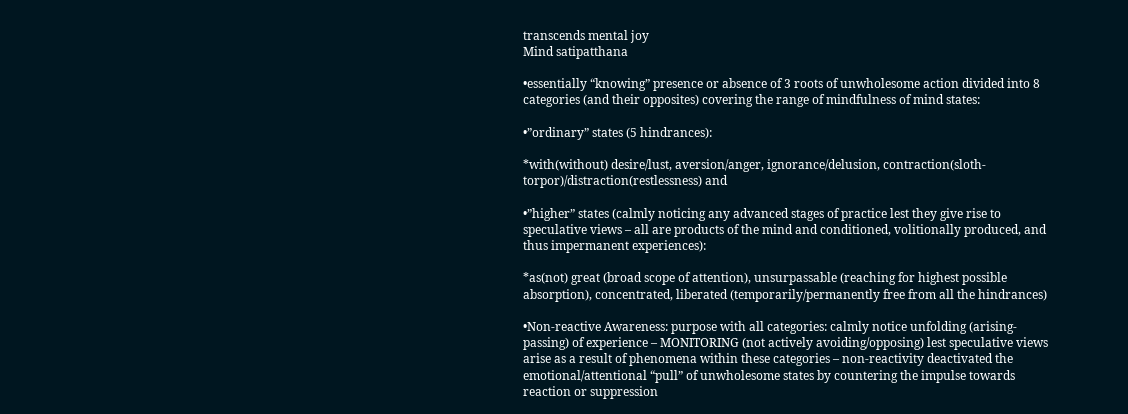transcends mental joy
Mind satipatthana

•essentially “knowing” presence or absence of 3 roots of unwholesome action divided into 8 categories (and their opposites) covering the range of mindfulness of mind states:

•”ordinary” states (5 hindrances):

*with(without) desire/lust, aversion/anger, ignorance/delusion, contraction(sloth-torpor)/distraction(restlessness) and

•”higher” states (calmly noticing any advanced stages of practice lest they give rise to speculative views – all are products of the mind and conditioned, volitionally produced, and thus impermanent experiences):

*as(not) great (broad scope of attention), unsurpassable (reaching for highest possible absorption), concentrated, liberated (temporarily/permanently free from all the hindrances)

•Non-reactive Awareness: purpose with all categories: calmly notice unfolding (arising-passing) of experience – MONITORING (not actively avoiding/opposing) lest speculative views arise as a result of phenomena within these categories – non-reactivity deactivated the emotional/attentional “pull” of unwholesome states by countering the impulse towards reaction or suppression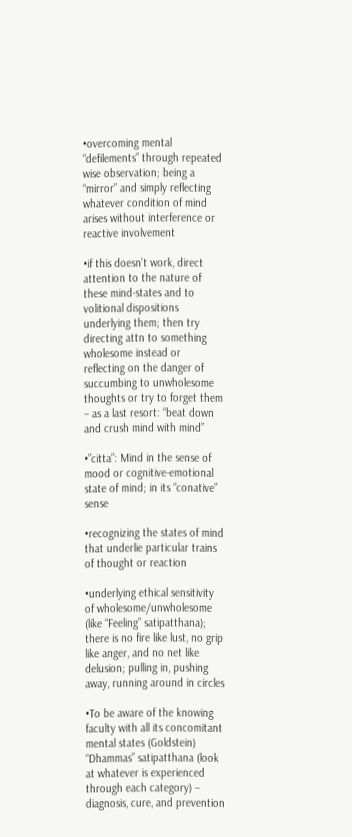•overcoming mental “defilements” through repeated wise observation; being a “mirror” and simply reflecting whatever condition of mind arises without interference or reactive involvement

•if this doesn’t work, direct attention to the nature of these mind-states and to volitional dispositions underlying them; then try directing attn to something wholesome instead or reflecting on the danger of succumbing to unwholesome thoughts or try to forget them – as a last resort: “beat down and crush mind with mind”

•”citta”: Mind in the sense of mood or cognitive-emotional state of mind; in its “conative” sense

•recognizing the states of mind that underlie particular trains of thought or reaction

•underlying ethical sensitivity of wholesome/unwholesome (like “Feeling” satipatthana); there is no fire like lust, no grip like anger, and no net like delusion; pulling in, pushing away, running around in circles

•To be aware of the knowing faculty with all its concomitant mental states (Goldstein)
“Dhammas” satipatthana (look at whatever is experienced through each category) – diagnosis, cure, and prevention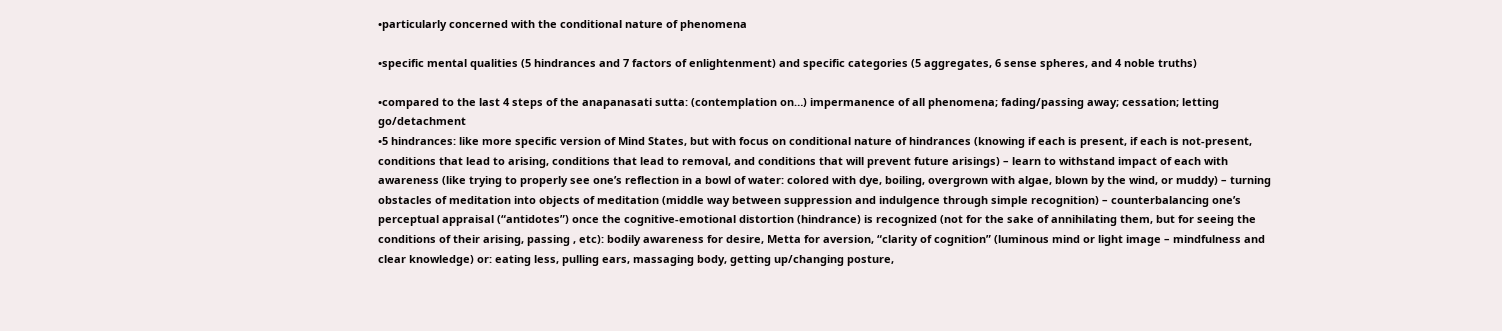•particularly concerned with the conditional nature of phenomena

•specific mental qualities (5 hindrances and 7 factors of enlightenment) and specific categories (5 aggregates, 6 sense spheres, and 4 noble truths)

•compared to the last 4 steps of the anapanasati sutta: (contemplation on…) impermanence of all phenomena; fading/passing away; cessation; letting go/detachment
•5 hindrances: like more specific version of Mind States, but with focus on conditional nature of hindrances (knowing if each is present, if each is not-present, conditions that lead to arising, conditions that lead to removal, and conditions that will prevent future arisings) – learn to withstand impact of each with awareness (like trying to properly see one’s reflection in a bowl of water: colored with dye, boiling, overgrown with algae, blown by the wind, or muddy) – turning obstacles of meditation into objects of meditation (middle way between suppression and indulgence through simple recognition) – counterbalancing one’s perceptual appraisal (“antidotes”) once the cognitive-emotional distortion (hindrance) is recognized (not for the sake of annihilating them, but for seeing the conditions of their arising, passing , etc): bodily awareness for desire, Metta for aversion, “clarity of cognition” (luminous mind or light image – mindfulness and clear knowledge) or: eating less, pulling ears, massaging body, getting up/changing posture,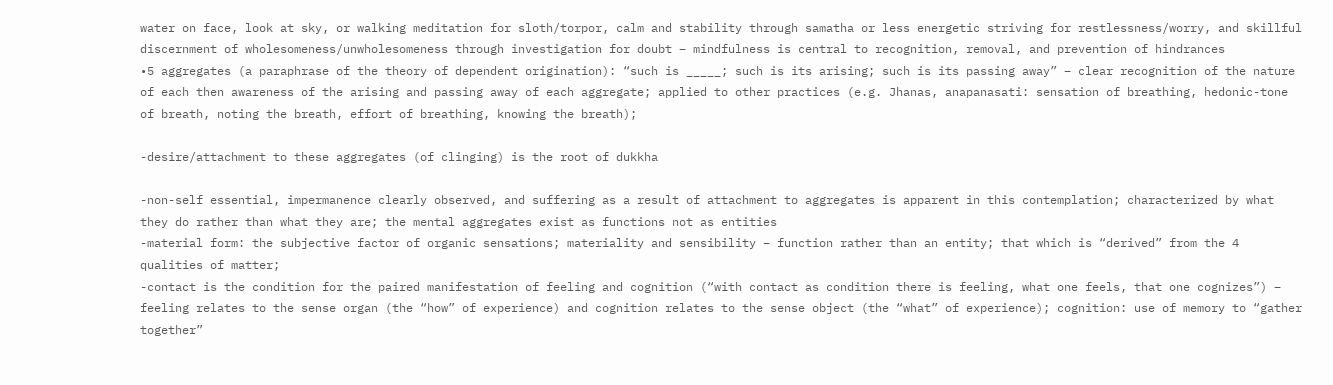water on face, look at sky, or walking meditation for sloth/torpor, calm and stability through samatha or less energetic striving for restlessness/worry, and skillful discernment of wholesomeness/unwholesomeness through investigation for doubt – mindfulness is central to recognition, removal, and prevention of hindrances
•5 aggregates (a paraphrase of the theory of dependent origination): “such is _____; such is its arising; such is its passing away” – clear recognition of the nature of each then awareness of the arising and passing away of each aggregate; applied to other practices (e.g. Jhanas, anapanasati: sensation of breathing, hedonic-tone of breath, noting the breath, effort of breathing, knowing the breath);

-desire/attachment to these aggregates (of clinging) is the root of dukkha

-non-self essential, impermanence clearly observed, and suffering as a result of attachment to aggregates is apparent in this contemplation; characterized by what they do rather than what they are; the mental aggregates exist as functions not as entities
-material form: the subjective factor of organic sensations; materiality and sensibility – function rather than an entity; that which is “derived” from the 4 qualities of matter;
-contact is the condition for the paired manifestation of feeling and cognition (“with contact as condition there is feeling, what one feels, that one cognizes”) – feeling relates to the sense organ (the “how” of experience) and cognition relates to the sense object (the “what” of experience); cognition: use of memory to “gather together”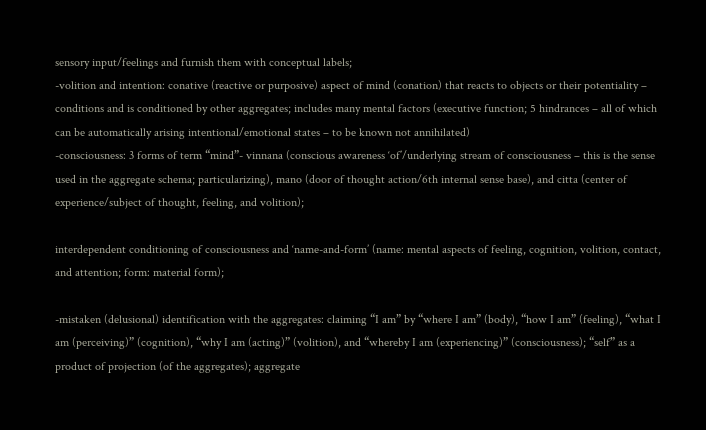sensory input/feelings and furnish them with conceptual labels;
-volition and intention: conative (reactive or purposive) aspect of mind (conation) that reacts to objects or their potentiality – conditions and is conditioned by other aggregates; includes many mental factors (executive function; 5 hindrances – all of which can be automatically arising intentional/emotional states – to be known not annihilated)
-consciousness: 3 forms of term “mind”- vinnana (conscious awareness ‘of’/underlying stream of consciousness – this is the sense used in the aggregate schema; particularizing), mano (door of thought action/6th internal sense base), and citta (center of experience/subject of thought, feeling, and volition);

interdependent conditioning of consciousness and ‘name-and-form’ (name: mental aspects of feeling, cognition, volition, contact, and attention; form: material form);

-mistaken (delusional) identification with the aggregates: claiming “I am” by “where I am” (body), “how I am” (feeling), “what I am (perceiving)” (cognition), “why I am (acting)” (volition), and “whereby I am (experiencing)” (consciousness); “self” as a product of projection (of the aggregates); aggregate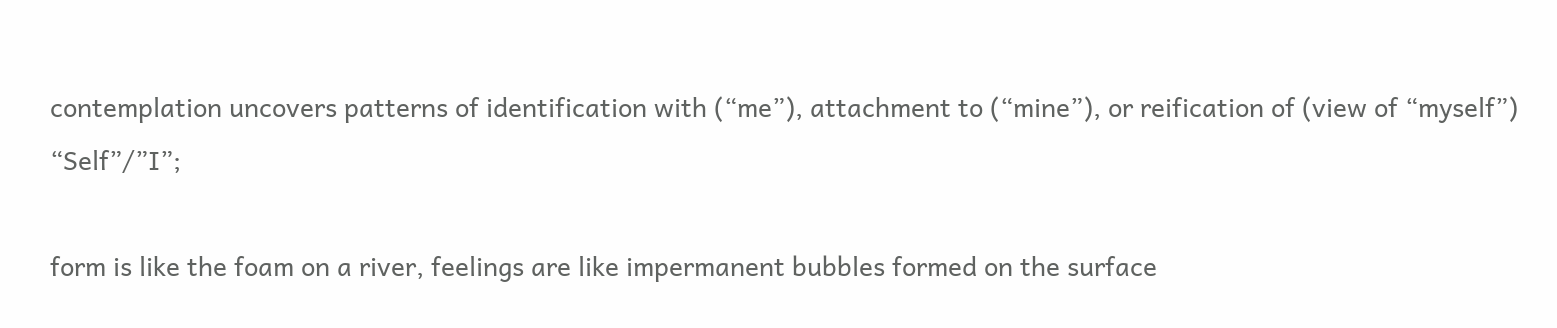contemplation uncovers patterns of identification with (“me”), attachment to (“mine”), or reification of (view of “myself”) “Self”/”I”;

form is like the foam on a river, feelings are like impermanent bubbles formed on the surface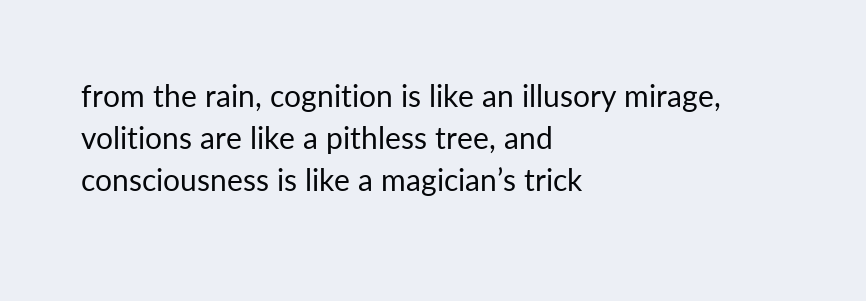from the rain, cognition is like an illusory mirage, volitions are like a pithless tree, and consciousness is like a magician’s trick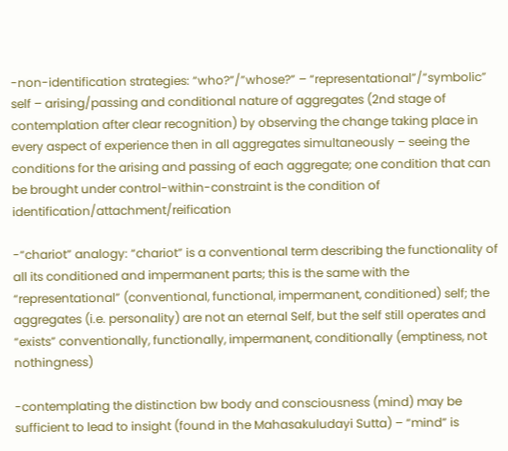-non-identification strategies: “who?”/”whose?” – “representational”/”symbolic” self – arising/passing and conditional nature of aggregates (2nd stage of contemplation after clear recognition) by observing the change taking place in every aspect of experience then in all aggregates simultaneously – seeing the conditions for the arising and passing of each aggregate; one condition that can be brought under control-within-constraint is the condition of identification/attachment/reification

-“chariot” analogy: “chariot” is a conventional term describing the functionality of all its conditioned and impermanent parts; this is the same with the “representational” (conventional, functional, impermanent, conditioned) self; the aggregates (i.e. personality) are not an eternal Self, but the self still operates and “exists” conventionally, functionally, impermanent, conditionally (emptiness, not nothingness)

-contemplating the distinction bw body and consciousness (mind) may be sufficient to lead to insight (found in the Mahasakuludayi Sutta) – “mind” is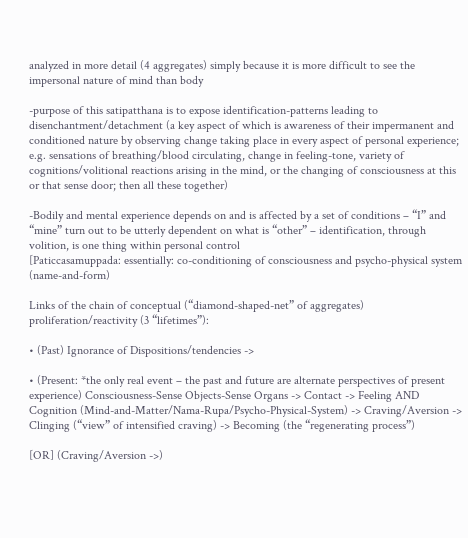analyzed in more detail (4 aggregates) simply because it is more difficult to see the impersonal nature of mind than body

-purpose of this satipatthana is to expose identification-patterns leading to disenchantment/detachment (a key aspect of which is awareness of their impermanent and conditioned nature by observing change taking place in every aspect of personal experience; e.g. sensations of breathing/blood circulating, change in feeling-tone, variety of cognitions/volitional reactions arising in the mind, or the changing of consciousness at this or that sense door; then all these together)

-Bodily and mental experience depends on and is affected by a set of conditions – “I” and “mine” turn out to be utterly dependent on what is “other” – identification, through volition, is one thing within personal control
[Paticcasamuppada: essentially: co-conditioning of consciousness and psycho-physical system (name-and-form)

Links of the chain of conceptual (“diamond-shaped-net” of aggregates) proliferation/reactivity (3 “lifetimes”):

• (Past) Ignorance of Dispositions/tendencies ->

• (Present: *the only real event – the past and future are alternate perspectives of present experience) Consciousness-Sense Objects-Sense Organs -> Contact -> Feeling AND Cognition (Mind-and-Matter/Nama-Rupa/Psycho-Physical-System) -> Craving/Aversion -> Clinging (“view” of intensified craving) -> Becoming (the “regenerating process”)

[OR] (Craving/Aversion ->)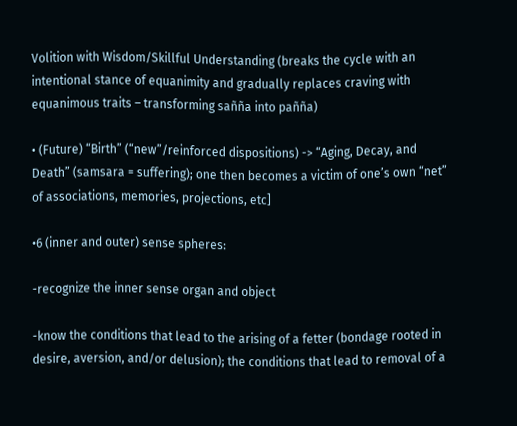Volition with Wisdom/Skillful Understanding (breaks the cycle with an intentional stance of equanimity and gradually replaces craving with equanimous traits – transforming sañña into pañña)

• (Future) “Birth” (“new”/reinforced dispositions) -> “Aging, Decay, and Death” (samsara = suffering); one then becomes a victim of one’s own “net” of associations, memories, projections, etc]

•6 (inner and outer) sense spheres:

-recognize the inner sense organ and object

-know the conditions that lead to the arising of a fetter (bondage rooted in desire, aversion, and/or delusion); the conditions that lead to removal of a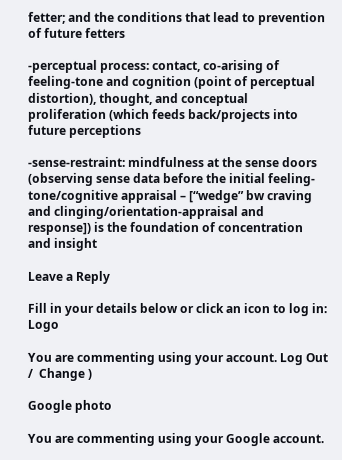fetter; and the conditions that lead to prevention of future fetters

-perceptual process: contact, co-arising of feeling-tone and cognition (point of perceptual distortion), thought, and conceptual proliferation (which feeds back/projects into future perceptions

-sense-restraint: mindfulness at the sense doors (observing sense data before the initial feeling-tone/cognitive appraisal – [“wedge” bw craving and clinging/orientation-appraisal and response]) is the foundation of concentration and insight

Leave a Reply

Fill in your details below or click an icon to log in: Logo

You are commenting using your account. Log Out /  Change )

Google photo

You are commenting using your Google account.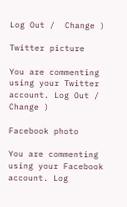Log Out /  Change )

Twitter picture

You are commenting using your Twitter account. Log Out /  Change )

Facebook photo

You are commenting using your Facebook account. Log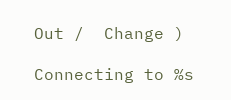Out /  Change )

Connecting to %s